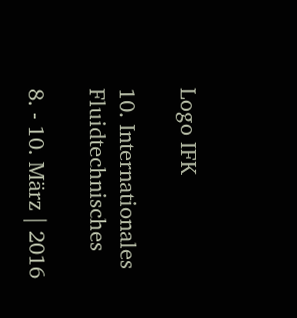Logo IFK

10. Internationales Fluidtechnisches

8. - 10. März | 2016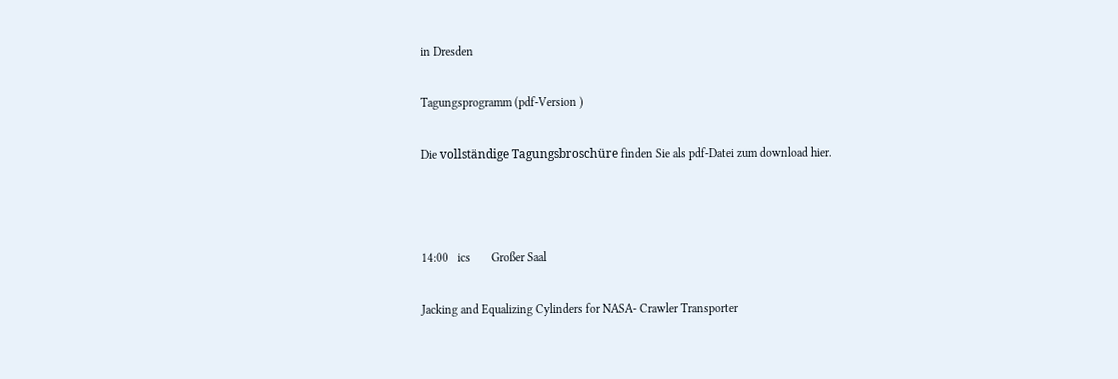in Dresden

Tagungsprogramm (pdf-Version )

Die vollständige Tagungsbroschüre finden Sie als pdf-Datei zum download hier.



14:00   ics       Großer Saal

Jacking and Equalizing Cylinders for NASA- Crawler Transporter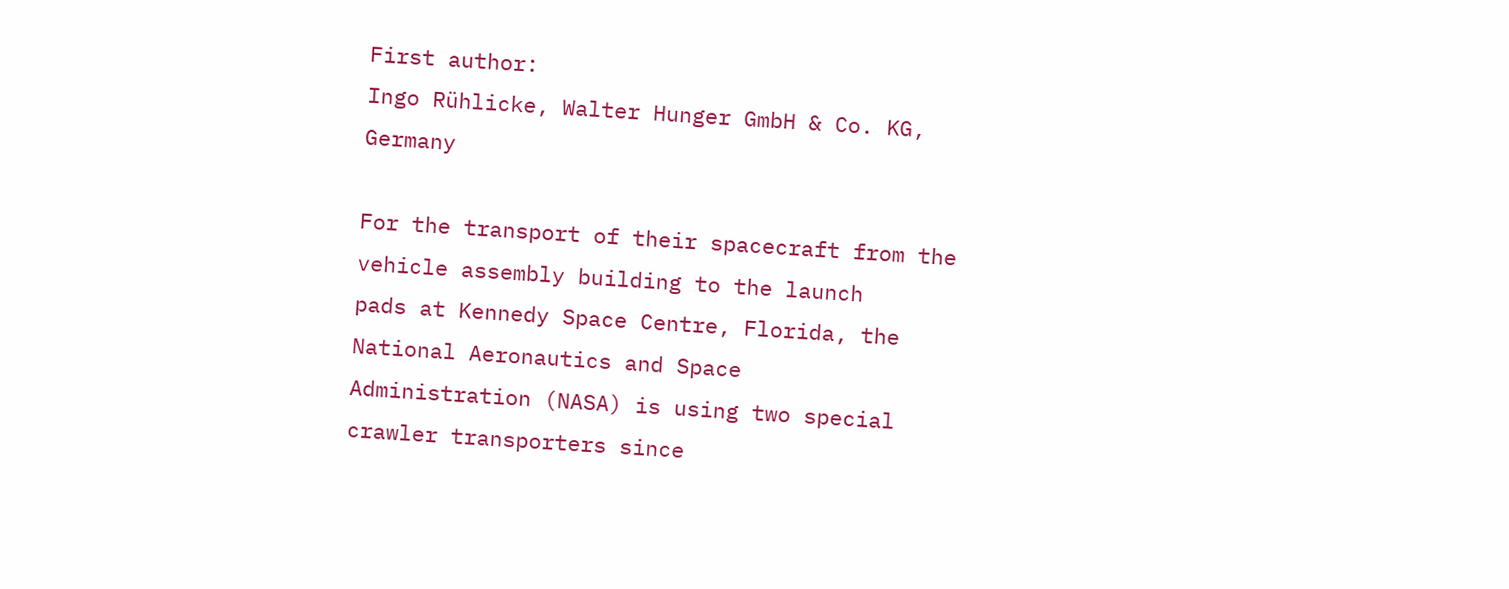First author:
Ingo Rühlicke, Walter Hunger GmbH & Co. KG, Germany

For the transport of their spacecraft from the vehicle assembly building to the launch
pads at Kennedy Space Centre, Florida, the National Aeronautics and Space
Administration (NASA) is using two special crawler transporters since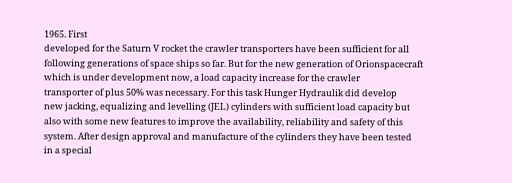1965. First
developed for the Saturn V rocket the crawler transporters have been sufficient for all
following generations of space ships so far. But for the new generation of Orionspacecraft
which is under development now, a load capacity increase for the crawler
transporter of plus 50% was necessary. For this task Hunger Hydraulik did develop
new jacking, equalizing and levelling (JEL) cylinders with sufficient load capacity but
also with some new features to improve the availability, reliability and safety of this
system. After design approval and manufacture of the cylinders they have been tested
in a special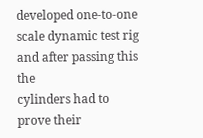developed one-to-one scale dynamic test rig and after passing this the
cylinders had to prove their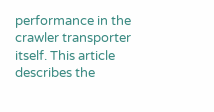performance in the crawler transporter itself. This article
describes the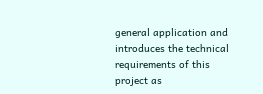general application and introduces the technical requirements of this
project as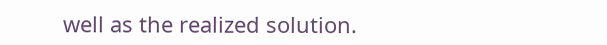well as the realized solution.